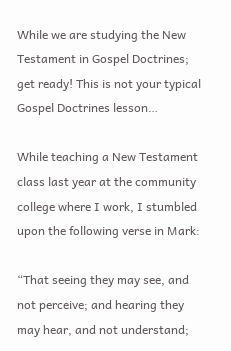While we are studying the New Testament in Gospel Doctrines; get ready! This is not your typical Gospel Doctrines lesson…

While teaching a New Testament class last year at the community college where I work, I stumbled upon the following verse in Mark:

“That seeing they may see, and not perceive; and hearing they may hear, and not understand;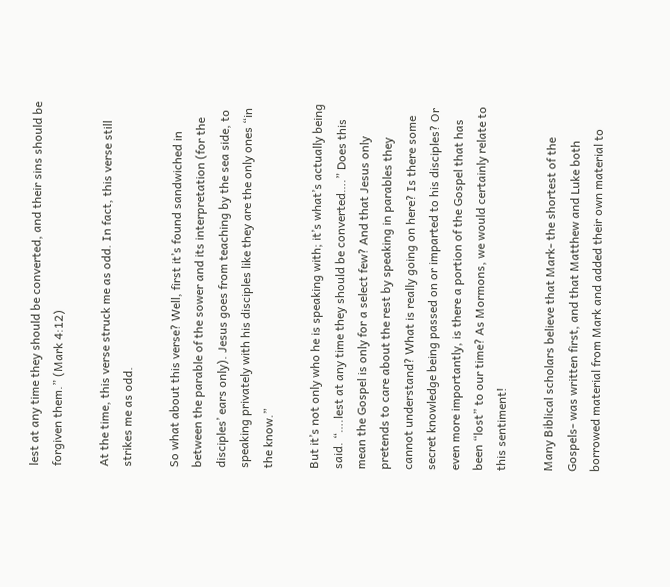lest at any time they should be converted, and their sins should be forgiven them.” (Mark 4:12)

At the time, this verse struck me as odd. In fact, this verse still strikes me as odd.

So what about this verse? Well, first it’s found sandwiched in between the parable of the sower and its interpretation (for the disciples’ ears only). Jesus goes from teaching by the sea side, to speaking privately with his disciples like they are the only ones “in the know.”

But it’s not only who he is speaking with; it’s what’s actually being said. “….lest at any time they should be converted….” Does this mean the Gospel is only for a select few? And that Jesus only pretends to care about the rest by speaking in parables they cannot understand? What is really going on here? Is there some secret knowledge being passed on or imparted to his disciples? Or even more importantly, is there a portion of the Gospel that has been “lost” to our time? As Mormons, we would certainly relate to this sentiment!

Many Biblical scholars believe that Mark- the shortest of the Gospels- was written first, and that Matthew and Luke both borrowed material from Mark and added their own material to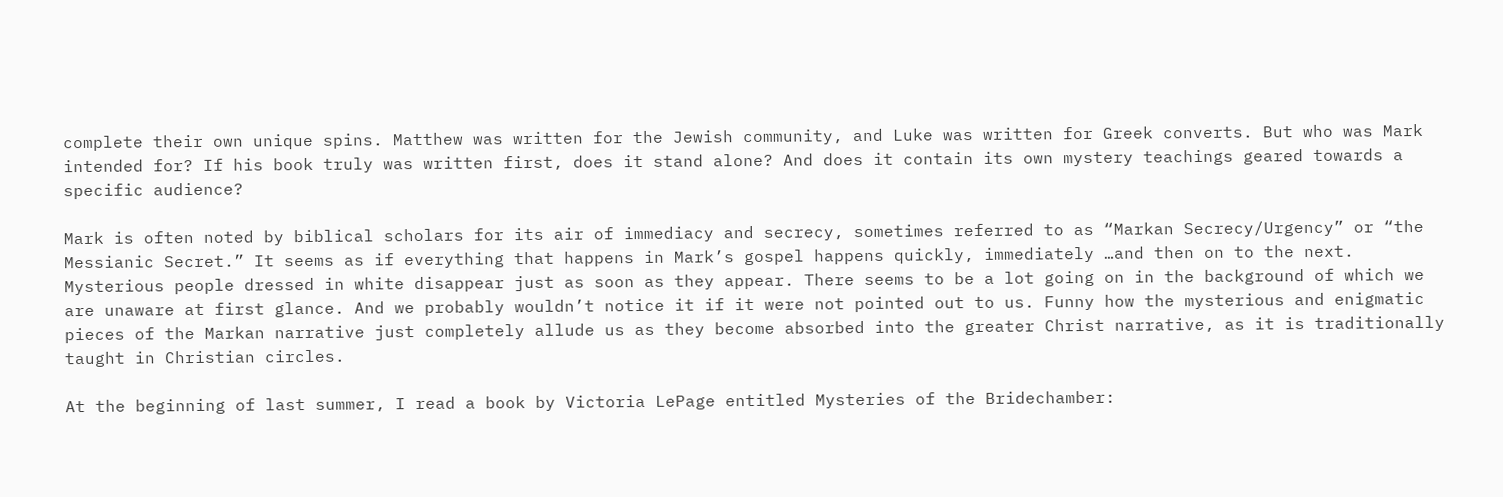complete their own unique spins. Matthew was written for the Jewish community, and Luke was written for Greek converts. But who was Mark intended for? If his book truly was written first, does it stand alone? And does it contain its own mystery teachings geared towards a specific audience?

Mark is often noted by biblical scholars for its air of immediacy and secrecy, sometimes referred to as “Markan Secrecy/Urgency” or “the Messianic Secret.” It seems as if everything that happens in Mark’s gospel happens quickly, immediately …and then on to the next. Mysterious people dressed in white disappear just as soon as they appear. There seems to be a lot going on in the background of which we are unaware at first glance. And we probably wouldn’t notice it if it were not pointed out to us. Funny how the mysterious and enigmatic pieces of the Markan narrative just completely allude us as they become absorbed into the greater Christ narrative, as it is traditionally taught in Christian circles.

At the beginning of last summer, I read a book by Victoria LePage entitled Mysteries of the Bridechamber: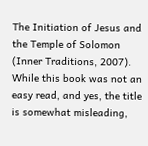The Initiation of Jesus and the Temple of Solomon (Inner Traditions, 2007). While this book was not an easy read, and yes, the title is somewhat misleading,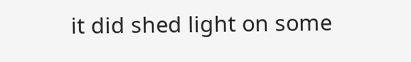it did shed light on some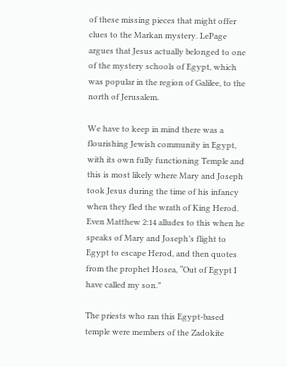of these missing pieces that might offer clues to the Markan mystery. LePage argues that Jesus actually belonged to one of the mystery schools of Egypt, which was popular in the region of Galilee, to the north of Jerusalem.

We have to keep in mind there was a flourishing Jewish community in Egypt, with its own fully functioning Temple and this is most likely where Mary and Joseph took Jesus during the time of his infancy when they fled the wrath of King Herod. Even Matthew 2:14 alludes to this when he speaks of Mary and Joseph’s flight to Egypt to escape Herod, and then quotes from the prophet Hosea, “Out of Egypt I have called my son.”

The priests who ran this Egypt-based temple were members of the Zadokite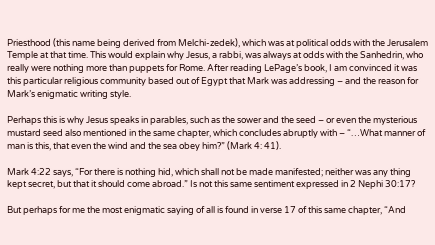Priesthood (this name being derived from Melchi-zedek), which was at political odds with the Jerusalem Temple at that time. This would explain why Jesus, a rabbi, was always at odds with the Sanhedrin, who really were nothing more than puppets for Rome. After reading LePage’s book, I am convinced it was this particular religious community based out of Egypt that Mark was addressing – and the reason for Mark’s enigmatic writing style.

Perhaps this is why Jesus speaks in parables, such as the sower and the seed – or even the mysterious mustard seed also mentioned in the same chapter, which concludes abruptly with – “…What manner of man is this, that even the wind and the sea obey him?” (Mark 4: 41).

Mark 4:22 says, “For there is nothing hid, which shall not be made manifested; neither was any thing kept secret, but that it should come abroad.” Is not this same sentiment expressed in 2 Nephi 30:17?

But perhaps for me the most enigmatic saying of all is found in verse 17 of this same chapter, “And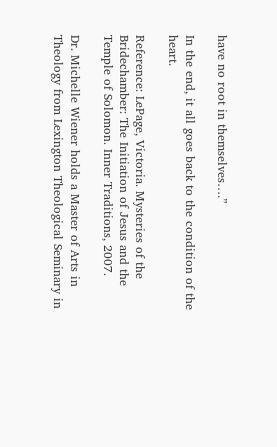have no root in themselves….”

In the end, it all goes back to the condition of the heart.

Reference: LePage, Victoria. Mysteries of the Bridechamber: The Initiation of Jesus and the Temple of Solomon. Inner Traditions, 2007.

Dr. Michelle Wiener holds a Master of Arts in Theology from Lexington Theological Seminary in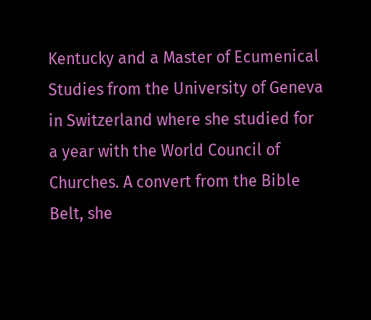Kentucky and a Master of Ecumenical Studies from the University of Geneva in Switzerland where she studied for a year with the World Council of Churches. A convert from the Bible Belt, she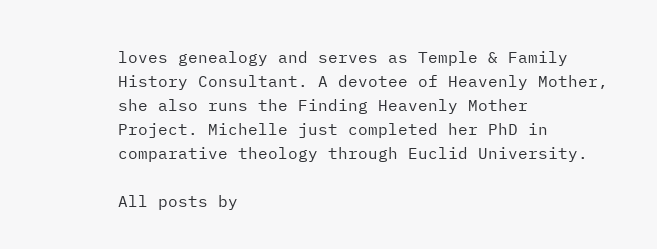loves genealogy and serves as Temple & Family History Consultant. A devotee of Heavenly Mother, she also runs the Finding Heavenly Mother Project. Michelle just completed her PhD in comparative theology through Euclid University.

All posts by